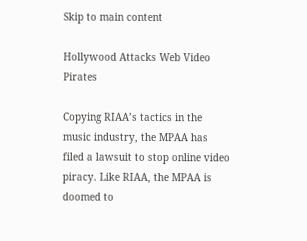Skip to main content

Hollywood Attacks Web Video Pirates

Copying RIAA’s tactics in the music industry, the MPAA has filed a lawsuit to stop online video piracy. Like RIAA, the MPAA is doomed to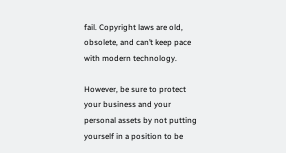fail. Copyright laws are old, obsolete, and can’t keep pace with modern technology.

However, be sure to protect your business and your personal assets by not putting yourself in a position to be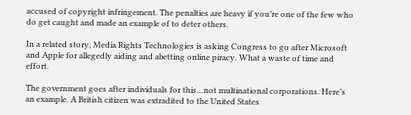accused of copyright infringement. The penalties are heavy if you’re one of the few who do get caught and made an example of to deter others.

In a related story, Media Rights Technologies is asking Congress to go after Microsoft and Apple for allegedly aiding and abetting online piracy. What a waste of time and effort.

The government goes after individuals for this…not multinational corporations. Here’s an example. A British citizen was extradited to the United States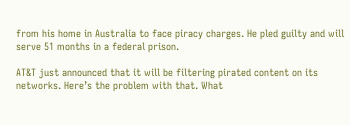from his home in Australia to face piracy charges. He pled guilty and will serve 51 months in a federal prison.

AT&T just announced that it will be filtering pirated content on its networks. Here’s the problem with that. What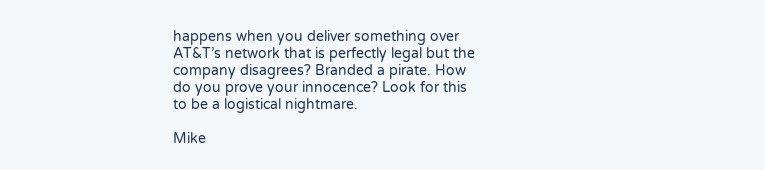happens when you deliver something over AT&T’s network that is perfectly legal but the company disagrees? Branded a pirate. How do you prove your innocence? Look for this to be a logistical nightmare.

Mike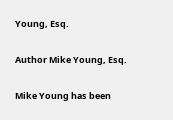Young, Esq.

Author Mike Young, Esq.

Mike Young has been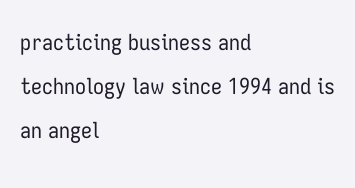practicing business and technology law since 1994 and is an angel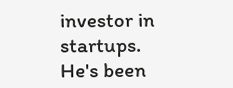investor in startups. He's been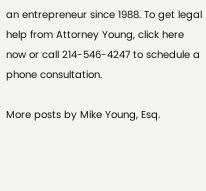an entrepreneur since 1988. To get legal help from Attorney Young, click here now or call 214-546-4247 to schedule a phone consultation.

More posts by Mike Young, Esq.